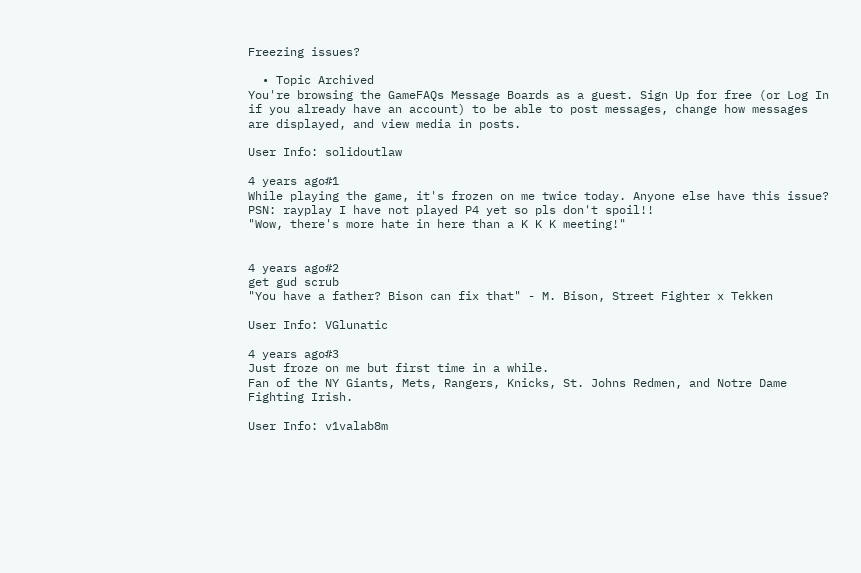Freezing issues?

  • Topic Archived
You're browsing the GameFAQs Message Boards as a guest. Sign Up for free (or Log In if you already have an account) to be able to post messages, change how messages are displayed, and view media in posts.

User Info: solidoutlaw

4 years ago#1
While playing the game, it's frozen on me twice today. Anyone else have this issue?
PSN: rayplay I have not played P4 yet so pls don't spoil!!
"Wow, there's more hate in here than a K K K meeting!"


4 years ago#2
get gud scrub
"You have a father? Bison can fix that" - M. Bison, Street Fighter x Tekken

User Info: VGlunatic

4 years ago#3
Just froze on me but first time in a while.
Fan of the NY Giants, Mets, Rangers, Knicks, St. Johns Redmen, and Notre Dame Fighting Irish.

User Info: v1valab8m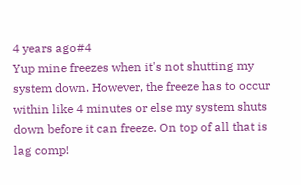4 years ago#4
Yup mine freezes when it's not shutting my system down. However, the freeze has to occur within like 4 minutes or else my system shuts down before it can freeze. On top of all that is lag comp!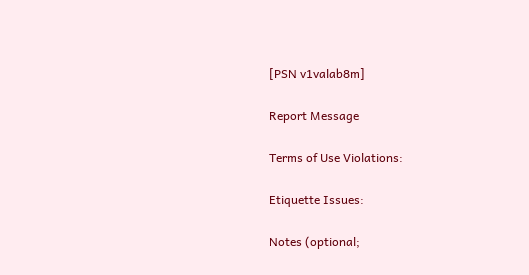[PSN v1valab8m]

Report Message

Terms of Use Violations:

Etiquette Issues:

Notes (optional;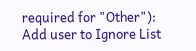required for "Other"):
Add user to Ignore List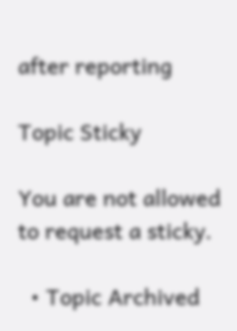after reporting

Topic Sticky

You are not allowed to request a sticky.

  • Topic Archived